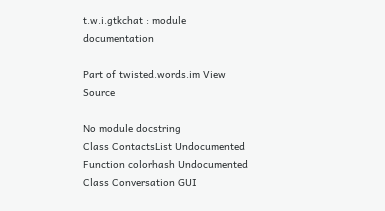t.w.i.gtkchat : module documentation

Part of twisted.words.im View Source

No module docstring
Class ContactsList Undocumented
Function colorhash Undocumented
Class Conversation GUI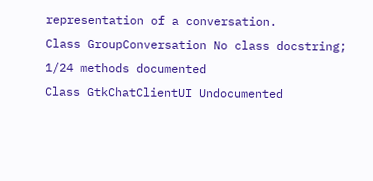representation of a conversation.
Class GroupConversation No class docstring; 1/24 methods documented
Class GtkChatClientUI Undocumented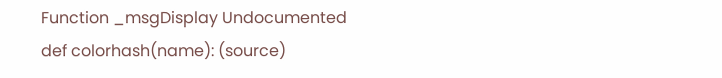Function _msgDisplay Undocumented
def colorhash(name): (source)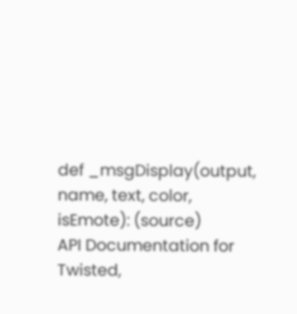def _msgDisplay(output, name, text, color, isEmote): (source)
API Documentation for Twisted,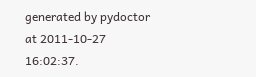generated by pydoctor at 2011-10-27 16:02:37.